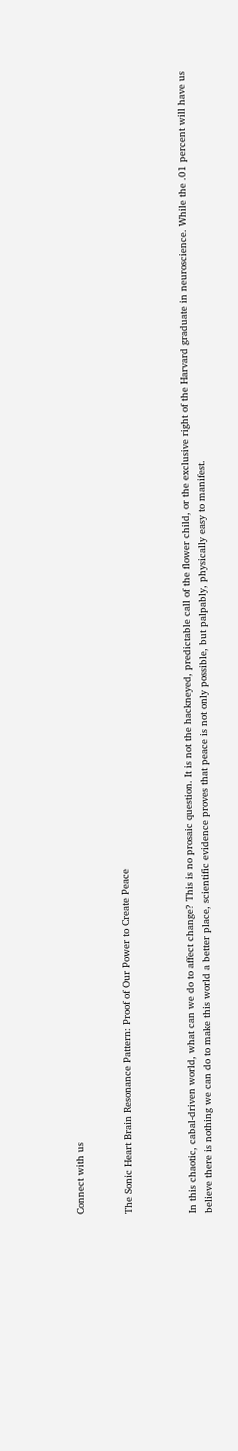Connect with us


The Sonic Heart Brain Resonance Pattern: Proof of Our Power to Create Peace



In this chaotic, cabal-driven world, what can we do to affect change? This is no prosaic question. It is not the hackneyed, predictable call of the flower child, or the exclusive right of the Harvard graduate in neuroscience. While the .01 percent will have us believe there is nothing we can do to make this world a better place, scientific evidence proves that peace is not only possible, but palpably, physically easy to manifest.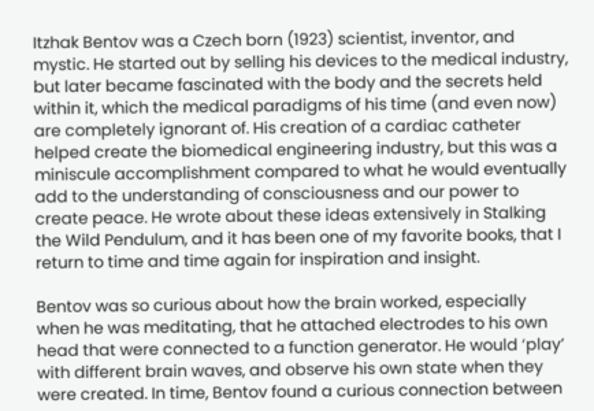Itzhak Bentov was a Czech born (1923) scientist, inventor, and mystic. He started out by selling his devices to the medical industry, but later became fascinated with the body and the secrets held within it, which the medical paradigms of his time (and even now) are completely ignorant of. His creation of a cardiac catheter helped create the biomedical engineering industry, but this was a miniscule accomplishment compared to what he would eventually add to the understanding of consciousness and our power to create peace. He wrote about these ideas extensively in Stalking the Wild Pendulum, and it has been one of my favorite books, that I return to time and time again for inspiration and insight.

Bentov was so curious about how the brain worked, especially when he was meditating, that he attached electrodes to his own head that were connected to a function generator. He would ‘play’ with different brain waves, and observe his own state when they were created. In time, Bentov found a curious connection between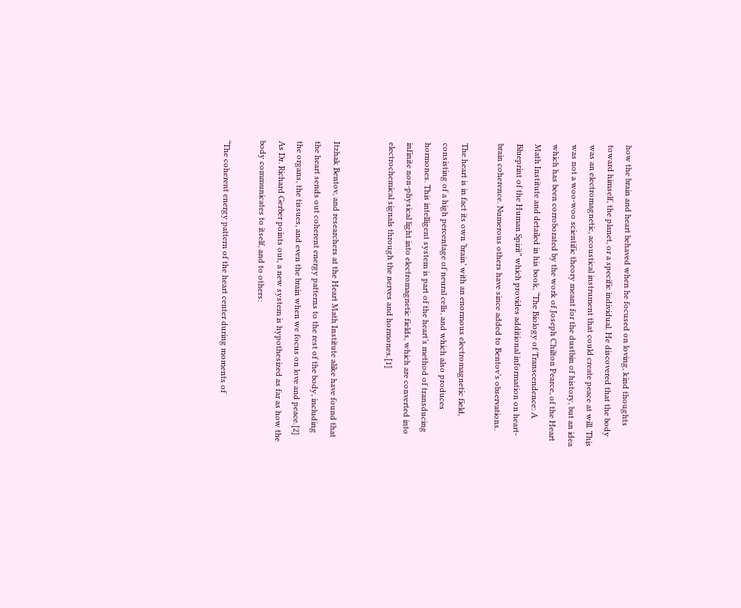how the brain and heart behaved when he focused on loving, kind thoughts toward himself, the planet, or a specific individual. He discovered that the body was an electromagnetic, acoustical instrument that could create peace at will. This was not a woo-woo scientific theory meant for the dustbin of history, but an idea which has been corroborated by the work of Joseph Chilton Pearce, of the Heart Math Institute and detailed in his book, “The Biology of Transcendence: A Blueprint of the Human Spirit” which provides additional information on heart-brain coherence. Numerous others have since added to Bentov’s observations.

The heart is in fact its own ‘brain’ with an enormous electromagnetic field, consisting of a high percentage of neural cells, and which also produces hormones. This intelligent system is part of the heart’s method of transducing infinite non-physical light into electromagnetic fields, which are converted into electrochemical signals through the nerves and hormones.[1]


Itzhak Bentov, and researchers at the Heart Math Institute alike have found that the heart sends out coherent energy patterns to the rest of the body, including the organs, the tissues, and even the brain when we focus on love and peace.[2] As Dr. Richard Gerber points out, a new system is hypothesized as far as how the body communicates to itself, and to others:

“The coherent energy pattern of the heart center during moments of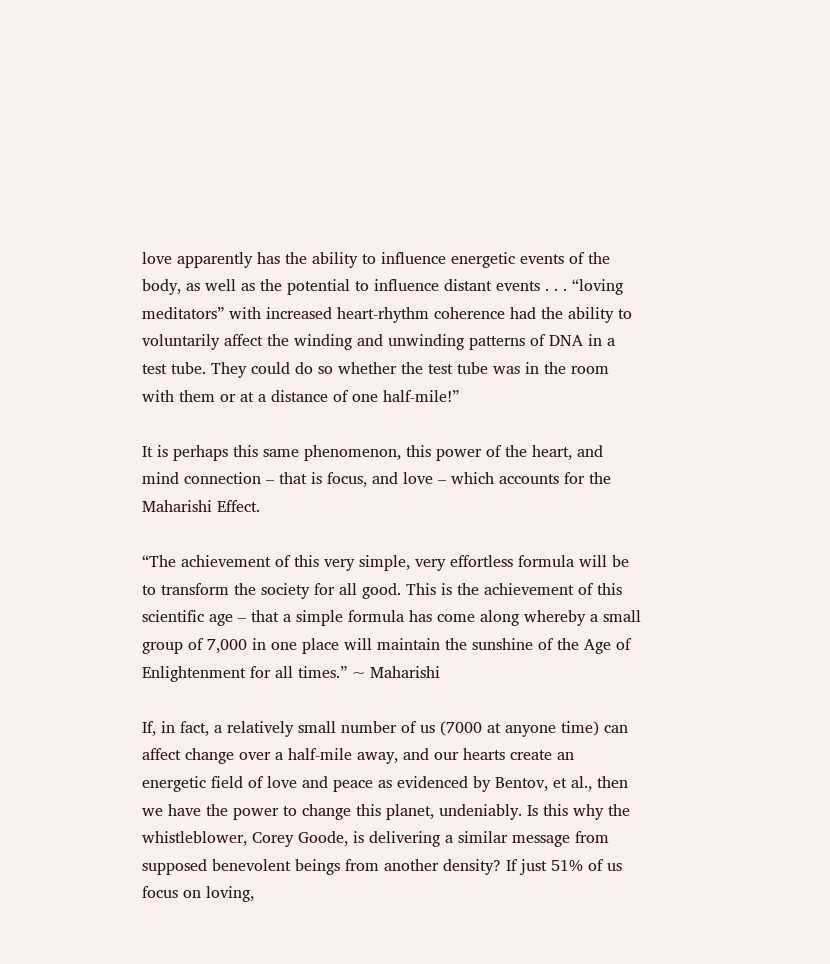love apparently has the ability to influence energetic events of the body, as well as the potential to influence distant events . . . “loving meditators” with increased heart-rhythm coherence had the ability to voluntarily affect the winding and unwinding patterns of DNA in a test tube. They could do so whether the test tube was in the room with them or at a distance of one half-mile!”

It is perhaps this same phenomenon, this power of the heart, and mind connection – that is focus, and love – which accounts for the Maharishi Effect.

“The achievement of this very simple, very effortless formula will be to transform the society for all good. This is the achievement of this scientific age – that a simple formula has come along whereby a small group of 7,000 in one place will maintain the sunshine of the Age of Enlightenment for all times.” ~ Maharishi

If, in fact, a relatively small number of us (7000 at anyone time) can affect change over a half-mile away, and our hearts create an energetic field of love and peace as evidenced by Bentov, et al., then we have the power to change this planet, undeniably. Is this why the whistleblower, Corey Goode, is delivering a similar message from supposed benevolent beings from another density? If just 51% of us focus on loving,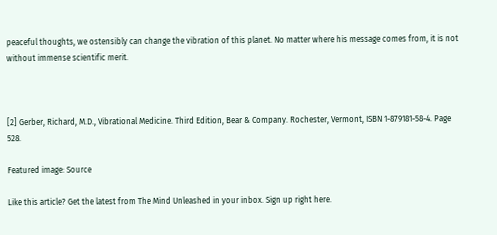peaceful thoughts, we ostensibly can change the vibration of this planet. No matter where his message comes from, it is not without immense scientific merit.



[2] Gerber, Richard, M.D., Vibrational Medicine. Third Edition, Bear & Company. Rochester, Vermont, ISBN 1-879181-58-4. Page 528.

Featured image: Source

Like this article? Get the latest from The Mind Unleashed in your inbox. Sign up right here.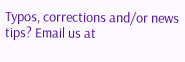Typos, corrections and/or news tips? Email us at